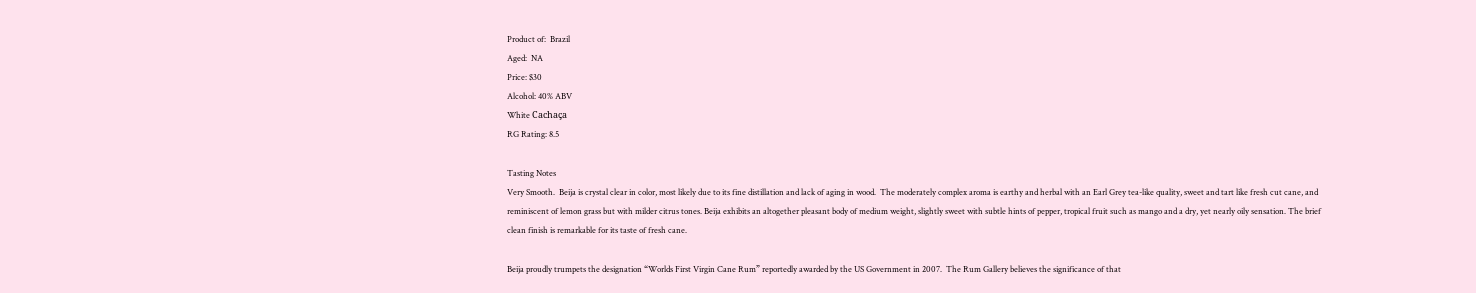Product of:  Brazil
Aged:  NA
Price: $30
Alcohol: 40% ABV
White Cachaça
RG Rating: 8.5

Tasting Notes
Very Smooth.  Beija is crystal clear in color, most likely due to its fine distillation and lack of aging in wood.  The moderately complex aroma is earthy and herbal with an Earl Grey tea-like quality, sweet and tart like fresh cut cane, and reminiscent of lemon grass but with milder citrus tones. Beija exhibits an altogether pleasant body of medium weight, slightly sweet with subtle hints of pepper, tropical fruit such as mango and a dry, yet nearly oily sensation. The brief clean finish is remarkable for its taste of fresh cane.

Beija proudly trumpets the designation “Worlds First Virgin Cane Rum” reportedly awarded by the US Government in 2007.  The Rum Gallery believes the significance of that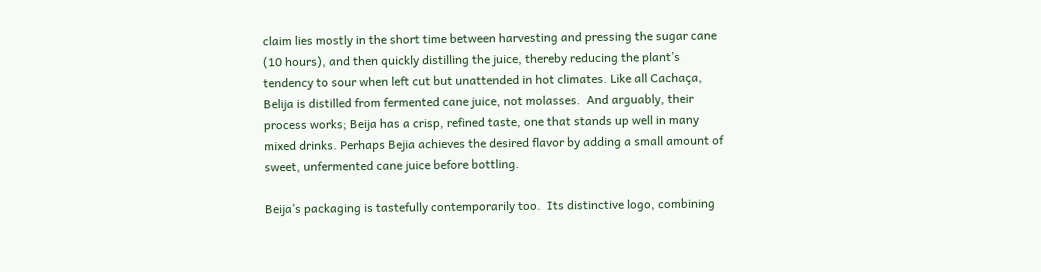claim lies mostly in the short time between harvesting and pressing the sugar cane (10 hours), and then quickly distilling the juice, thereby reducing the plant’s tendency to sour when left cut but unattended in hot climates. Like all Cachaça, Belija is distilled from fermented cane juice, not molasses.  And arguably, their process works; Beija has a crisp, refined taste, one that stands up well in many mixed drinks. Perhaps Bejia achieves the desired flavor by adding a small amount of sweet, unfermented cane juice before bottling.

Beija’s packaging is tastefully contemporarily too.  Its distinctive logo, combining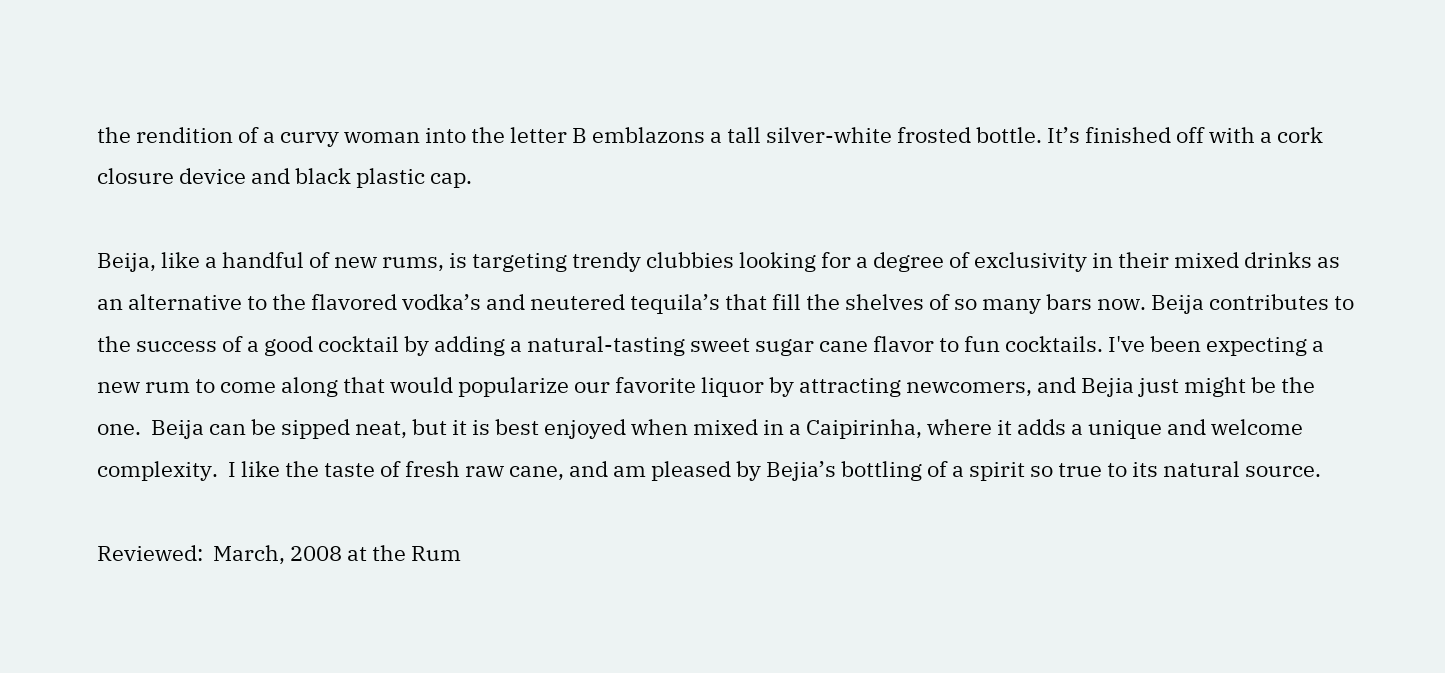the rendition of a curvy woman into the letter B emblazons a tall silver-white frosted bottle. It’s finished off with a cork closure device and black plastic cap.

Beija, like a handful of new rums, is targeting trendy clubbies looking for a degree of exclusivity in their mixed drinks as an alternative to the flavored vodka’s and neutered tequila’s that fill the shelves of so many bars now. Beija contributes to the success of a good cocktail by adding a natural-tasting sweet sugar cane flavor to fun cocktails. I've been expecting a new rum to come along that would popularize our favorite liquor by attracting newcomers, and Bejia just might be the one.  Beija can be sipped neat, but it is best enjoyed when mixed in a Caipirinha, where it adds a unique and welcome complexity.  I like the taste of fresh raw cane, and am pleased by Bejia’s bottling of a spirit so true to its natural source.

Reviewed:  March, 2008 at the Rum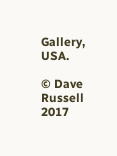Gallery, USA.

© Dave Russell 2017